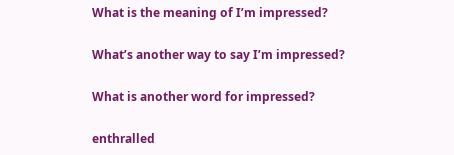What is the meaning of I’m impressed?

What’s another way to say I’m impressed?

What is another word for impressed?

enthralled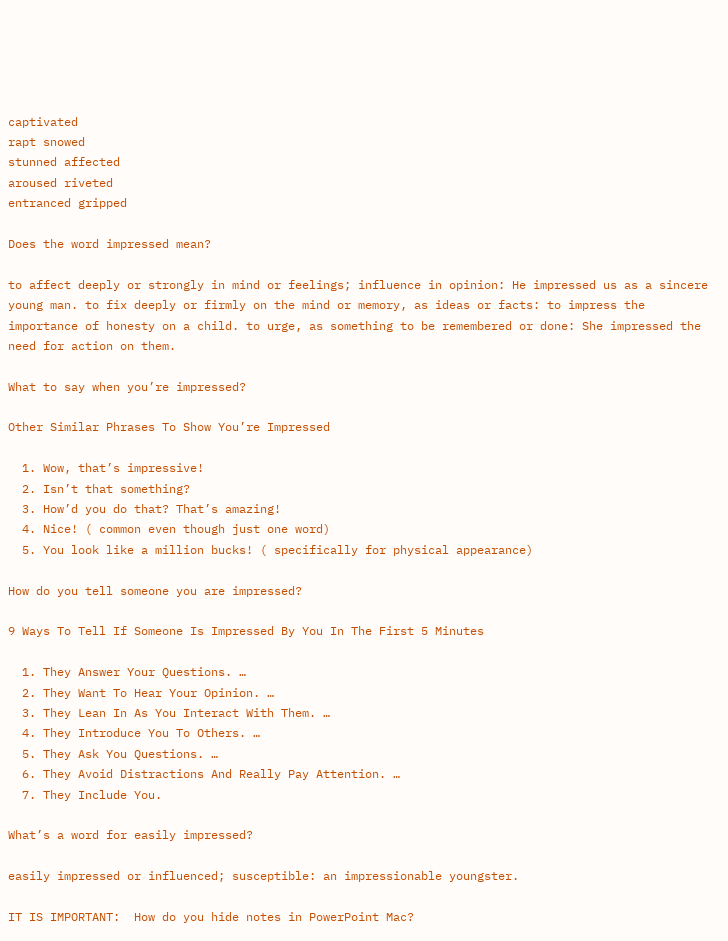captivated
rapt snowed
stunned affected
aroused riveted
entranced gripped

Does the word impressed mean?

to affect deeply or strongly in mind or feelings; influence in opinion: He impressed us as a sincere young man. to fix deeply or firmly on the mind or memory, as ideas or facts: to impress the importance of honesty on a child. to urge, as something to be remembered or done: She impressed the need for action on them.

What to say when you’re impressed?

Other Similar Phrases To Show You’re Impressed

  1. Wow, that’s impressive!
  2. Isn’t that something?
  3. How’d you do that? That’s amazing!
  4. Nice! ( common even though just one word)
  5. You look like a million bucks! ( specifically for physical appearance)

How do you tell someone you are impressed?

9 Ways To Tell If Someone Is Impressed By You In The First 5 Minutes

  1. They Answer Your Questions. …
  2. They Want To Hear Your Opinion. …
  3. They Lean In As You Interact With Them. …
  4. They Introduce You To Others. …
  5. They Ask You Questions. …
  6. They Avoid Distractions And Really Pay Attention. …
  7. They Include You.

What’s a word for easily impressed?

easily impressed or influenced; susceptible: an impressionable youngster.

IT IS IMPORTANT:  How do you hide notes in PowerPoint Mac?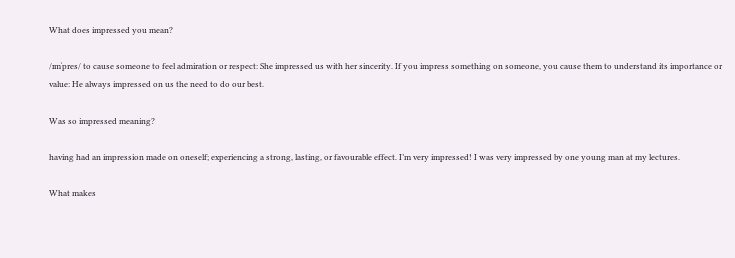What does impressed you mean?

/ɪmˈpres/ to cause someone to feel admiration or respect: She impressed us with her sincerity. If you impress something on someone, you cause them to understand its importance or value: He always impressed on us the need to do our best.

Was so impressed meaning?

having had an impression made on oneself; experiencing a strong, lasting, or favourable effect. I’m very impressed! I was very impressed by one young man at my lectures.

What makes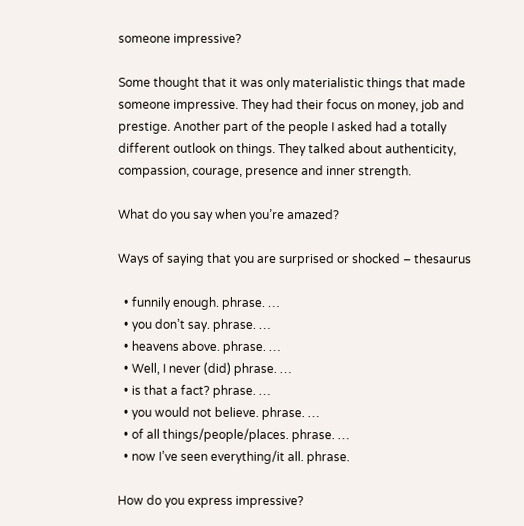someone impressive?

Some thought that it was only materialistic things that made someone impressive. They had their focus on money, job and prestige. Another part of the people I asked had a totally different outlook on things. They talked about authenticity, compassion, courage, presence and inner strength.

What do you say when you’re amazed?

Ways of saying that you are surprised or shocked – thesaurus

  • funnily enough. phrase. …
  • you don’t say. phrase. …
  • heavens above. phrase. …
  • Well, I never (did) phrase. …
  • is that a fact? phrase. …
  • you would not believe. phrase. …
  • of all things/people/places. phrase. …
  • now I’ve seen everything/it all. phrase.

How do you express impressive?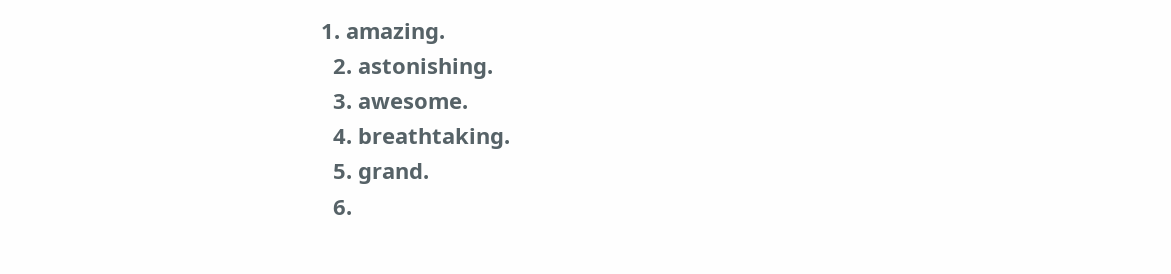1. amazing.
  2. astonishing.
  3. awesome.
  4. breathtaking.
  5. grand.
  6.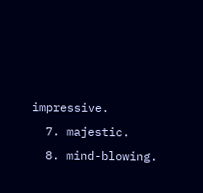impressive.
  7. majestic.
  8. mind-blowing.